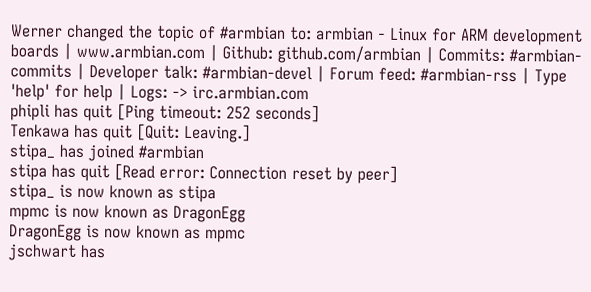Werner changed the topic of #armbian to: armbian - Linux for ARM development boards | www.armbian.com | Github: github.com/armbian | Commits: #armbian-commits | Developer talk: #armbian-devel | Forum feed: #armbian-rss | Type 'help' for help | Logs: -> irc.armbian.com
phipli has quit [Ping timeout: 252 seconds]
Tenkawa has quit [Quit: Leaving.]
stipa_ has joined #armbian
stipa has quit [Read error: Connection reset by peer]
stipa_ is now known as stipa
mpmc is now known as DragonEgg
DragonEgg is now known as mpmc
jschwart has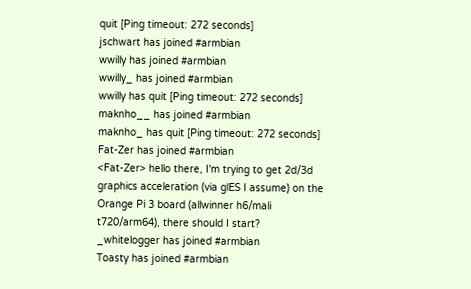quit [Ping timeout: 272 seconds]
jschwart has joined #armbian
wwilly has joined #armbian
wwilly_ has joined #armbian
wwilly has quit [Ping timeout: 272 seconds]
maknho__ has joined #armbian
maknho_ has quit [Ping timeout: 272 seconds]
Fat-Zer has joined #armbian
<Fat-Zer> hello there, I'm trying to get 2d/3d graphics acceleration (via glES I assume) on the Orange Pi 3 board (allwinner h6/mali t720/arm64), there should I start?
_whitelogger has joined #armbian
Toasty has joined #armbian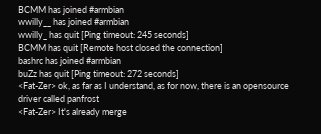BCMM has joined #armbian
wwilly__ has joined #armbian
wwilly_ has quit [Ping timeout: 245 seconds]
BCMM has quit [Remote host closed the connection]
bashrc has joined #armbian
buZz has quit [Ping timeout: 272 seconds]
<Fat-Zer> ok, as far as I understand, as for now, there is an opensource driver called panfrost
<Fat-Zer> It's already merge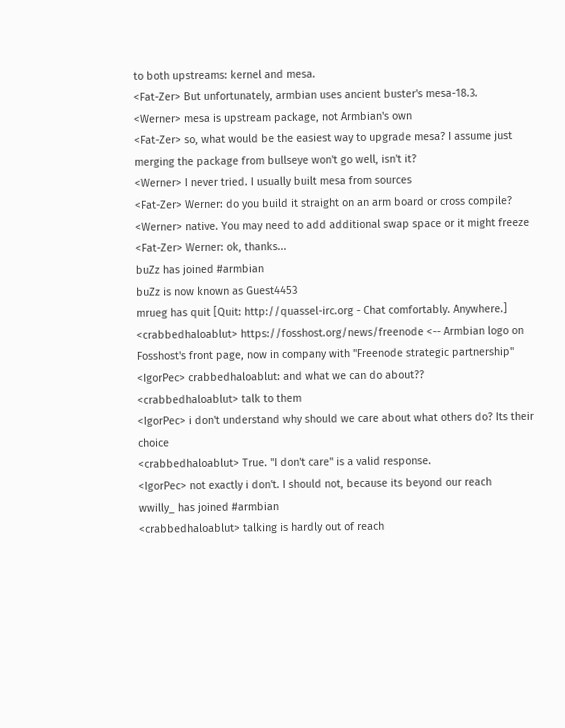to both upstreams: kernel and mesa.
<Fat-Zer> But unfortunately, armbian uses ancient buster's mesa-18.3.
<Werner> mesa is upstream package, not Armbian's own
<Fat-Zer> so, what would be the easiest way to upgrade mesa? I assume just merging the package from bullseye won't go well, isn't it?
<Werner> I never tried. I usually built mesa from sources
<Fat-Zer> Werner: do you build it straight on an arm board or cross compile?
<Werner> native. You may need to add additional swap space or it might freeze
<Fat-Zer> Werner: ok, thanks...
buZz has joined #armbian
buZz is now known as Guest4453
mrueg has quit [Quit: http://quassel-irc.org - Chat comfortably. Anywhere.]
<crabbedhaloablut> https://fosshost.org/news/freenode <-- Armbian logo on Fosshost's front page, now in company with "Freenode strategic partnership"
<IgorPec> crabbedhaloablut: and what we can do about??
<crabbedhaloablut> talk to them
<IgorPec> i don't understand why should we care about what others do? Its their choice
<crabbedhaloablut> True. "I don't care" is a valid response.
<IgorPec> not exactly i don't. I should not, because its beyond our reach
wwilly_ has joined #armbian
<crabbedhaloablut> talking is hardly out of reach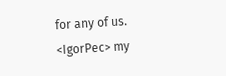for any of us.
<IgorPec> my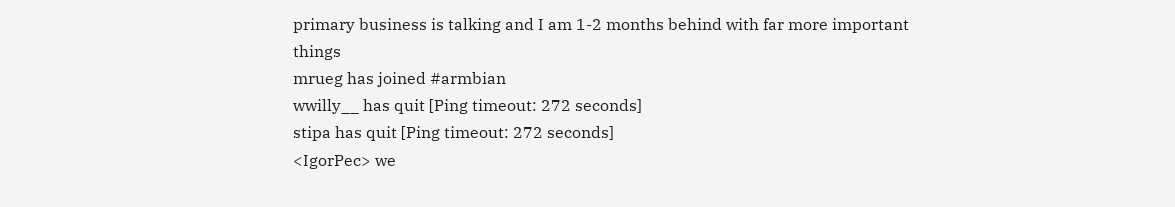primary business is talking and I am 1-2 months behind with far more important things
mrueg has joined #armbian
wwilly__ has quit [Ping timeout: 272 seconds]
stipa has quit [Ping timeout: 272 seconds]
<IgorPec> we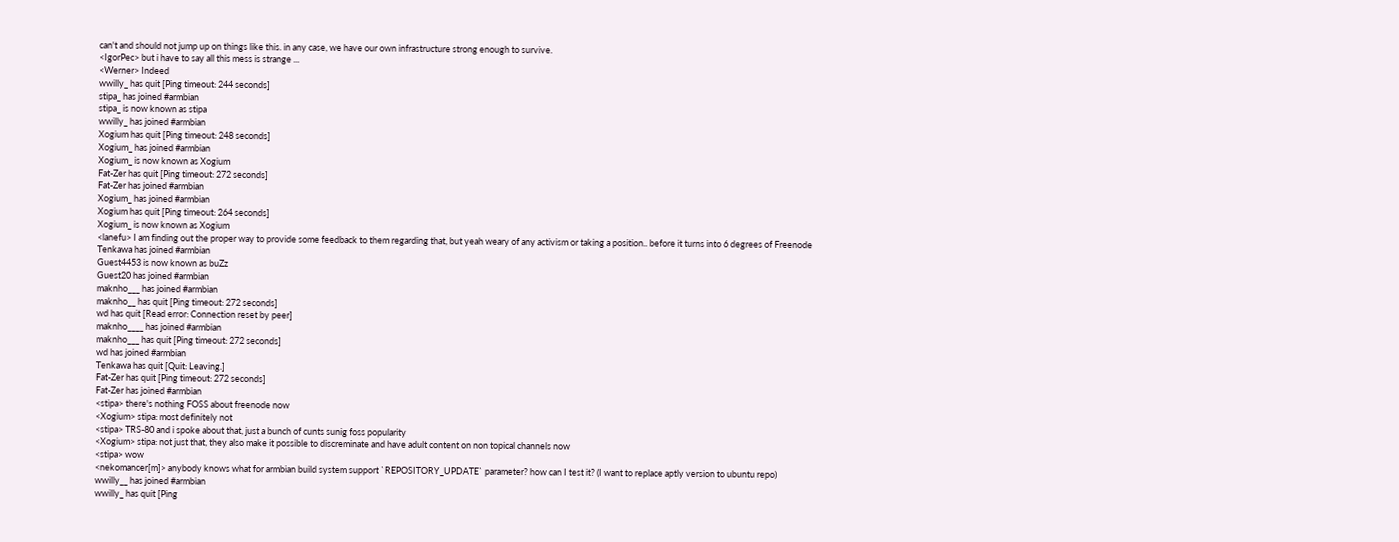can't and should not jump up on things like this. in any case, we have our own infrastructure strong enough to survive.
<IgorPec> but i have to say all this mess is strange ...
<Werner> Indeed
wwilly_ has quit [Ping timeout: 244 seconds]
stipa_ has joined #armbian
stipa_ is now known as stipa
wwilly_ has joined #armbian
Xogium has quit [Ping timeout: 248 seconds]
Xogium_ has joined #armbian
Xogium_ is now known as Xogium
Fat-Zer has quit [Ping timeout: 272 seconds]
Fat-Zer has joined #armbian
Xogium_ has joined #armbian
Xogium has quit [Ping timeout: 264 seconds]
Xogium_ is now known as Xogium
<lanefu> I am finding out the proper way to provide some feedback to them regarding that, but yeah weary of any activism or taking a position.. before it turns into 6 degrees of Freenode
Tenkawa has joined #armbian
Guest4453 is now known as buZz
Guest20 has joined #armbian
maknho___ has joined #armbian
maknho__ has quit [Ping timeout: 272 seconds]
wd has quit [Read error: Connection reset by peer]
maknho____ has joined #armbian
maknho___ has quit [Ping timeout: 272 seconds]
wd has joined #armbian
Tenkawa has quit [Quit: Leaving.]
Fat-Zer has quit [Ping timeout: 272 seconds]
Fat-Zer has joined #armbian
<stipa> there's nothing FOSS about freenode now
<Xogium> stipa: most definitely not
<stipa> TRS-80 and i spoke about that, just a bunch of cunts sunig foss popularity
<Xogium> stipa: not just that, they also make it possible to discreminate and have adult content on non topical channels now
<stipa> wow
<nekomancer[m]> anybody knows what for armbian build system support `REPOSITORY_UPDATE` parameter? how can I test it? (I want to replace aptly version to ubuntu repo)
wwilly__ has joined #armbian
wwilly_ has quit [Ping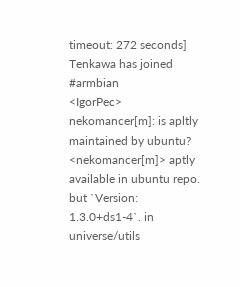timeout: 272 seconds]
Tenkawa has joined #armbian
<IgorPec> nekomancer[m]: is apltly maintained by ubuntu?
<nekomancer[m]> aptly available in ubuntu repo. but `Version: 1.3.0+ds1-4`. in universe/utils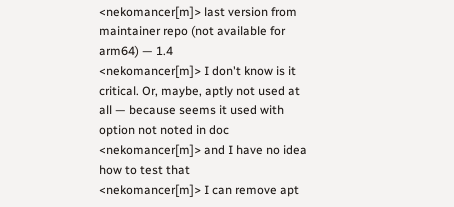<nekomancer[m]> last version from maintainer repo (not available for arm64) — 1.4
<nekomancer[m]> I don't know is it critical. Or, maybe, aptly not used at all — because seems it used with option not noted in doc
<nekomancer[m]> and I have no idea how to test that
<nekomancer[m]> I can remove apt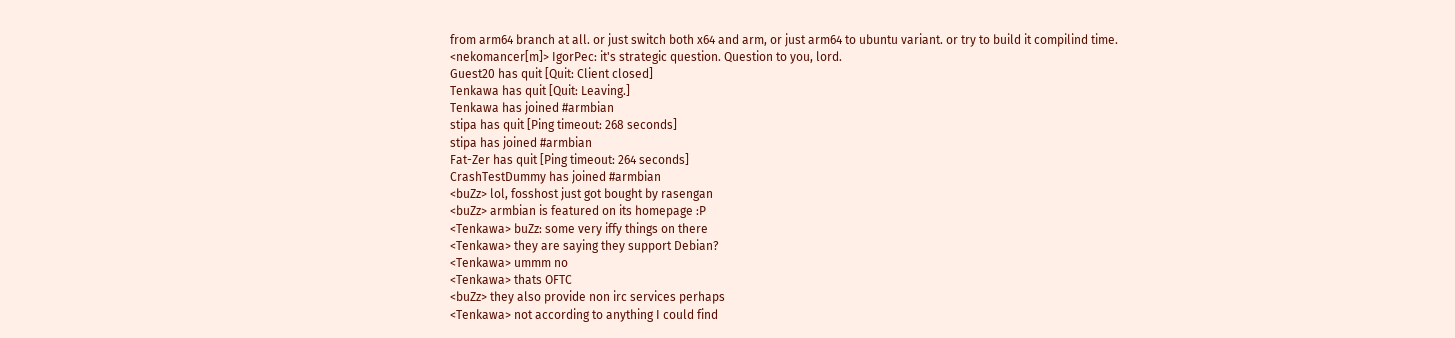from arm64 branch at all. or just switch both x64 and arm, or just arm64 to ubuntu variant. or try to build it compilind time.
<nekomancer[m]> IgorPec: it's strategic question. Question to you, lord.
Guest20 has quit [Quit: Client closed]
Tenkawa has quit [Quit: Leaving.]
Tenkawa has joined #armbian
stipa has quit [Ping timeout: 268 seconds]
stipa has joined #armbian
Fat-Zer has quit [Ping timeout: 264 seconds]
CrashTestDummy has joined #armbian
<buZz> lol, fosshost just got bought by rasengan
<buZz> armbian is featured on its homepage :P
<Tenkawa> buZz: some very iffy things on there
<Tenkawa> they are saying they support Debian?
<Tenkawa> ummm no
<Tenkawa> thats OFTC
<buZz> they also provide non irc services perhaps
<Tenkawa> not according to anything I could find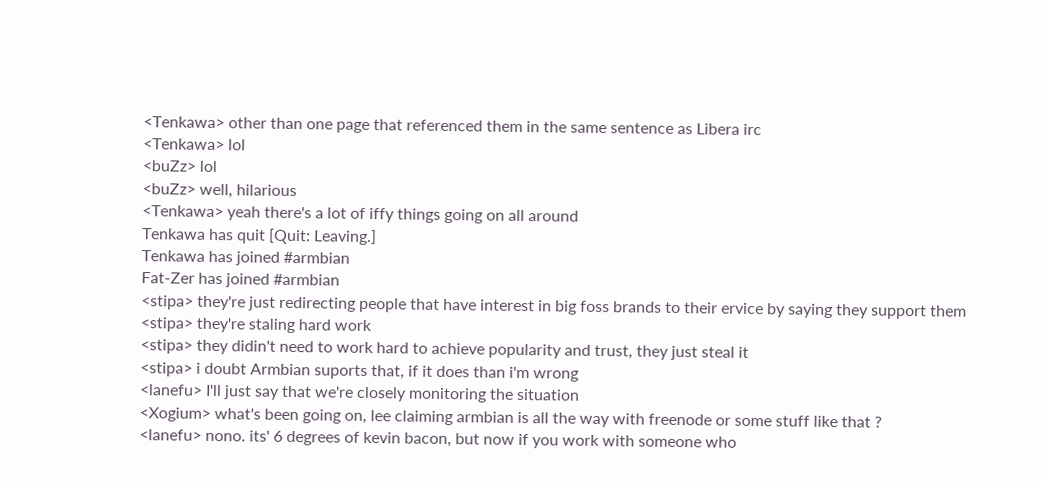<Tenkawa> other than one page that referenced them in the same sentence as Libera irc
<Tenkawa> lol
<buZz> lol
<buZz> well, hilarious
<Tenkawa> yeah there's a lot of iffy things going on all around
Tenkawa has quit [Quit: Leaving.]
Tenkawa has joined #armbian
Fat-Zer has joined #armbian
<stipa> they're just redirecting people that have interest in big foss brands to their ervice by saying they support them
<stipa> they're staling hard work
<stipa> they didin't need to work hard to achieve popularity and trust, they just steal it
<stipa> i doubt Armbian suports that, if it does than i'm wrong
<lanefu> I'll just say that we're closely monitoring the situation
<Xogium> what's been going on, lee claiming armbian is all the way with freenode or some stuff like that ?
<lanefu> nono. its' 6 degrees of kevin bacon, but now if you work with someone who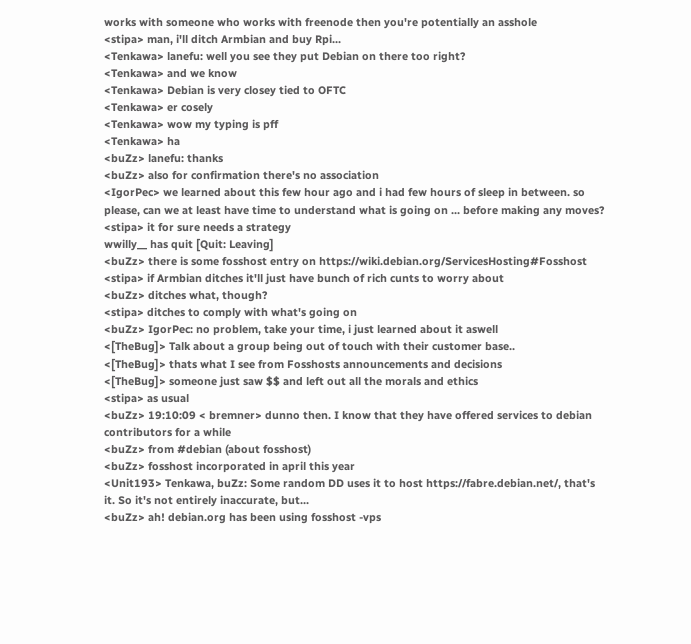works with someone who works with freenode then you're potentially an asshole
<stipa> man, i'll ditch Armbian and buy Rpi...
<Tenkawa> lanefu: well you see they put Debian on there too right?
<Tenkawa> and we know
<Tenkawa> Debian is very closey tied to OFTC
<Tenkawa> er cosely
<Tenkawa> wow my typing is pff
<Tenkawa> ha
<buZz> lanefu: thanks
<buZz> also for confirmation there's no association
<IgorPec> we learned about this few hour ago and i had few hours of sleep in between. so please, can we at least have time to understand what is going on ... before making any moves?
<stipa> it for sure needs a strategy
wwilly__ has quit [Quit: Leaving]
<buZz> there is some fosshost entry on https://wiki.debian.org/ServicesHosting#Fosshost
<stipa> if Armbian ditches it'll just have bunch of rich cunts to worry about
<buZz> ditches what, though?
<stipa> ditches to comply with what's going on
<buZz> IgorPec: no problem, take your time, i just learned about it aswell
<[TheBug]> Talk about a group being out of touch with their customer base..
<[TheBug]> thats what I see from Fosshosts announcements and decisions
<[TheBug]> someone just saw $$ and left out all the morals and ethics
<stipa> as usual
<buZz> 19:10:09 < bremner> dunno then. I know that they have offered services to debian contributors for a while
<buZz> from #debian (about fosshost)
<buZz> fosshost incorporated in april this year
<Unit193> Tenkawa, buZz: Some random DD uses it to host https://fabre.debian.net/, that's it. So it's not entirely inaccurate, but...
<buZz> ah! debian.org has been using fosshost -vps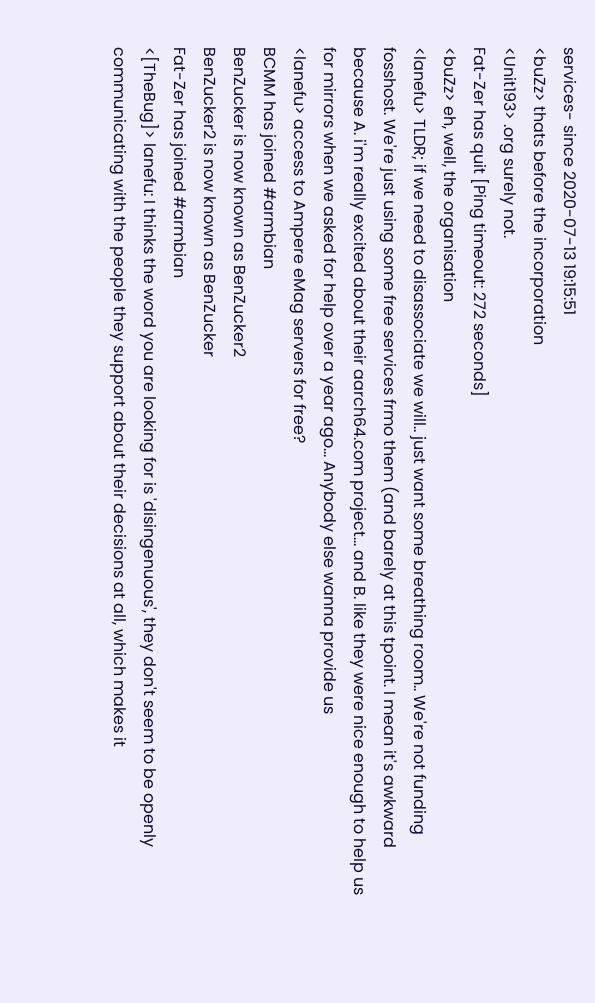services- since 2020-07-13 19:15:51
<buZz> thats before the incorporation
<Unit193> .org surely not.
Fat-Zer has quit [Ping timeout: 272 seconds]
<buZz> eh, well, the organisation
<lanefu> TLDR; if we need to disassociate we will.. just want some breathing room.. We're not funding fosshost. We're just using some free services frmo them (and barely at this tpoint. I mean it's awkward because A. i'm really excited about their aarch64.com project... and B. like they were nice enough to help us for mirrors when we asked for help over a year ago... Anybody else wanna provide us
<lanefu> access to Ampere eMag servers for free?
BCMM has joined #armbian
BenZucker is now known as BenZucker2
BenZucker2 is now known as BenZucker
Fat-Zer has joined #armbian
<[TheBug]> lanefu: I thinks the word you are looking for is 'disingenuous', they don't seem to be openly communicating with the people they support about their decisions at all, which makes it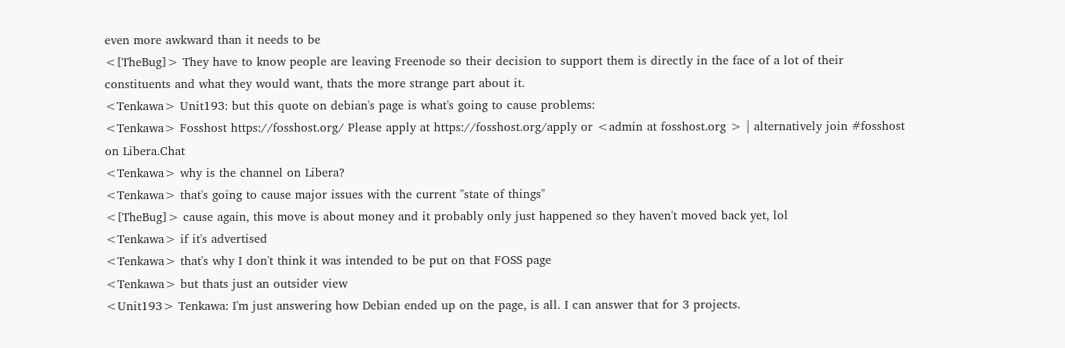even more awkward than it needs to be
<[TheBug]> They have to know people are leaving Freenode so their decision to support them is directly in the face of a lot of their constituents and what they would want, thats the more strange part about it.
<Tenkawa> Unit193: but this quote on debian's page is what's going to cause problems:
<Tenkawa> Fosshost https://fosshost.org/ Please apply at https://fosshost.org/apply or <admin at fosshost.org > | alternatively join #fosshost on Libera.Chat
<Tenkawa> why is the channel on Libera?
<Tenkawa> that's going to cause major issues with the current "state of things"
<[TheBug]> cause again, this move is about money and it probably only just happened so they haven't moved back yet, lol
<Tenkawa> if it's advertised
<Tenkawa> that's why I don't think it was intended to be put on that FOSS page
<Tenkawa> but thats just an outsider view
<Unit193> Tenkawa: I'm just answering how Debian ended up on the page, is all. I can answer that for 3 projects.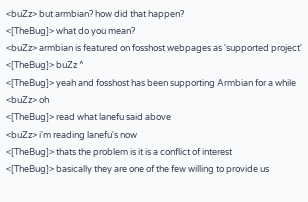<buZz> but armbian? how did that happen?
<[TheBug]> what do you mean?
<buZz> armbian is featured on fosshost webpages as 'supported project'
<[TheBug]> buZz ^
<[TheBug]> yeah and fosshost has been supporting Armbian for a while
<buZz> oh
<[TheBug]> read what lanefu said above
<buZz> i'm reading lanefu's now
<[TheBug]> thats the problem is it is a conflict of interest
<[TheBug]> basically they are one of the few willing to provide us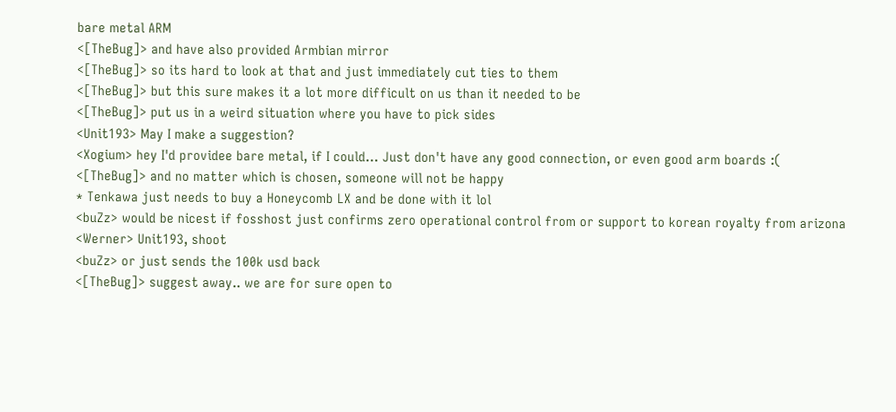bare metal ARM
<[TheBug]> and have also provided Armbian mirror
<[TheBug]> so its hard to look at that and just immediately cut ties to them
<[TheBug]> but this sure makes it a lot more difficult on us than it needed to be
<[TheBug]> put us in a weird situation where you have to pick sides
<Unit193> May I make a suggestion?
<Xogium> hey I'd providee bare metal, if I could… Just don't have any good connection, or even good arm boards :(
<[TheBug]> and no matter which is chosen, someone will not be happy
* Tenkawa just needs to buy a Honeycomb LX and be done with it lol
<buZz> would be nicest if fosshost just confirms zero operational control from or support to korean royalty from arizona
<Werner> Unit193, shoot
<buZz> or just sends the 100k usd back
<[TheBug]> suggest away.. we are for sure open to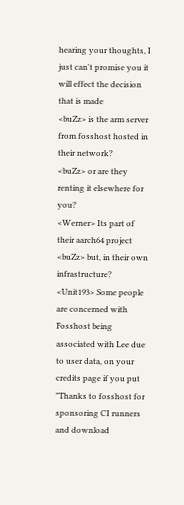hearing your thoughts, I just can't promise you it will effect the decision that is made
<buZz> is the arm server from fosshost hosted in their network?
<buZz> or are they renting it elsewhere for you?
<Werner> Its part of their aarch64 project
<buZz> but, in their own infrastructure?
<Unit193> Some people are concerned with Fosshost being associated with Lee due to user data, on your credits page if you put "Thanks to fosshost for sponsoring CI runners and download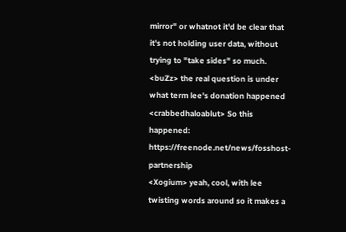mirror" or whatnot it'd be clear that it's not holding user data, without trying to "take sides" so much.
<buZz> the real question is under what term lee's donation happened
<crabbedhaloablut> So this happened: https://freenode.net/news/fosshost-partnership
<Xogium> yeah, cool, with lee twisting words around so it makes a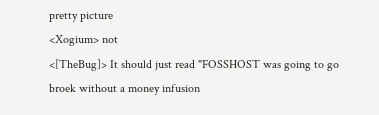pretty picture
<Xogium> not
<[TheBug]> It should just read "FOSSHOST was going to go broek without a money infusion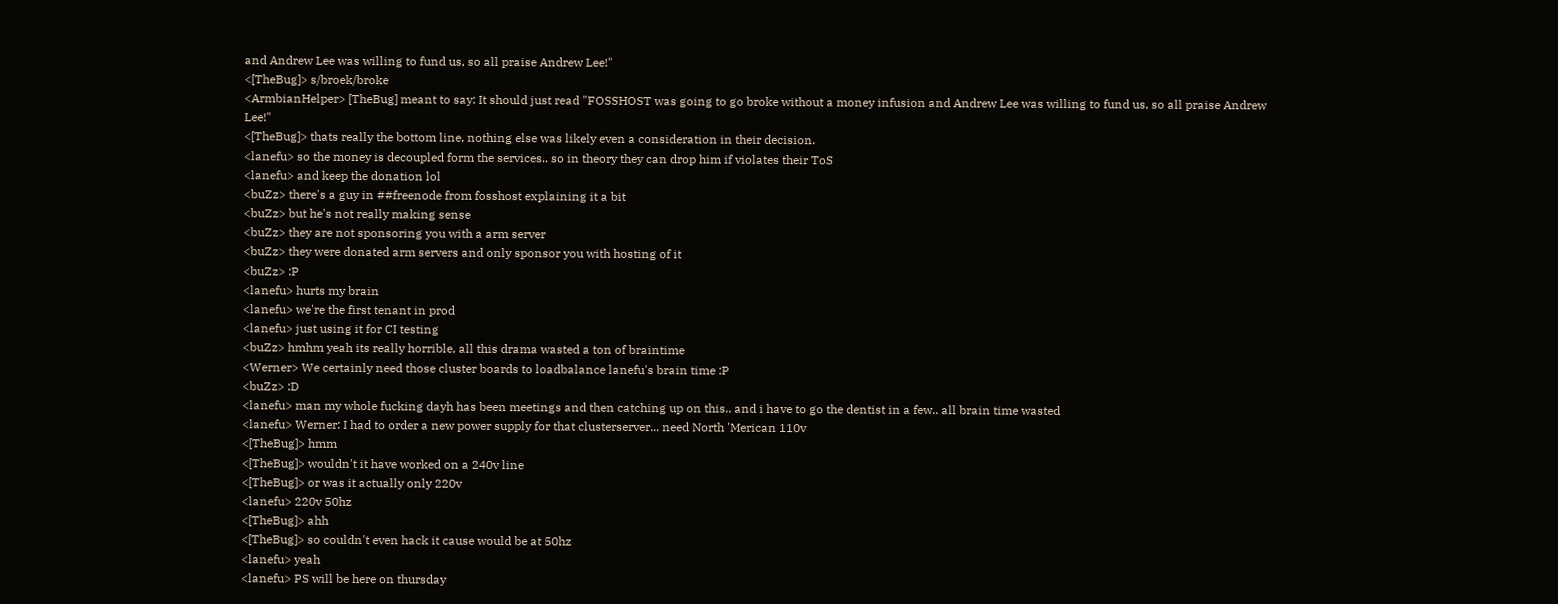and Andrew Lee was willing to fund us, so all praise Andrew Lee!"
<[TheBug]> s/broek/broke
<ArmbianHelper> [TheBug] meant to say: It should just read "FOSSHOST was going to go broke without a money infusion and Andrew Lee was willing to fund us, so all praise Andrew Lee!"
<[TheBug]> thats really the bottom line, nothing else was likely even a consideration in their decision.
<lanefu> so the money is decoupled form the services.. so in theory they can drop him if violates their ToS
<lanefu> and keep the donation lol
<buZz> there's a guy in ##freenode from fosshost explaining it a bit
<buZz> but he's not really making sense
<buZz> they are not sponsoring you with a arm server
<buZz> they were donated arm servers and only sponsor you with hosting of it
<buZz> :P
<lanefu> hurts my brain
<lanefu> we're the first tenant in prod
<lanefu> just using it for CI testing
<buZz> hmhm yeah its really horrible, all this drama wasted a ton of braintime
<Werner> We certainly need those cluster boards to loadbalance lanefu's brain time :P
<buZz> :D
<lanefu> man my whole fucking dayh has been meetings and then catching up on this.. and i have to go the dentist in a few.. all brain time wasted
<lanefu> Werner: I had to order a new power supply for that clusterserver... need North 'Merican 110v
<[TheBug]> hmm
<[TheBug]> wouldn't it have worked on a 240v line
<[TheBug]> or was it actually only 220v
<lanefu> 220v 50hz
<[TheBug]> ahh
<[TheBug]> so couldn't even hack it cause would be at 50hz
<lanefu> yeah
<lanefu> PS will be here on thursday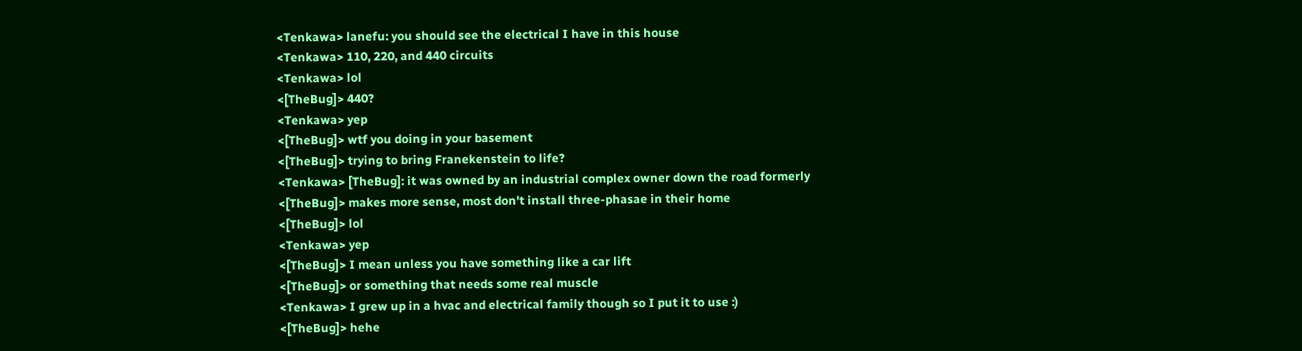<Tenkawa> lanefu: you should see the electrical I have in this house
<Tenkawa> 110, 220, and 440 circuits
<Tenkawa> lol
<[TheBug]> 440?
<Tenkawa> yep
<[TheBug]> wtf you doing in your basement
<[TheBug]> trying to bring Franekenstein to life?
<Tenkawa> [TheBug]: it was owned by an industrial complex owner down the road formerly
<[TheBug]> makes more sense, most don't install three-phasae in their home
<[TheBug]> lol
<Tenkawa> yep
<[TheBug]> I mean unless you have something like a car lift
<[TheBug]> or something that needs some real muscle
<Tenkawa> I grew up in a hvac and electrical family though so I put it to use :)
<[TheBug]> hehe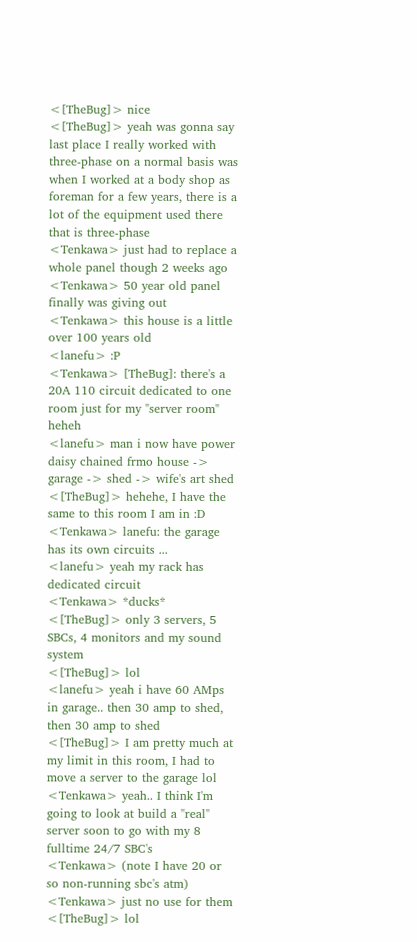<[TheBug]> nice
<[TheBug]> yeah was gonna say last place I really worked with three-phase on a normal basis was when I worked at a body shop as foreman for a few years, there is a lot of the equipment used there that is three-phase
<Tenkawa> just had to replace a whole panel though 2 weeks ago
<Tenkawa> 50 year old panel finally was giving out
<Tenkawa> this house is a little over 100 years old
<lanefu> :P
<Tenkawa> [TheBug]: there's a 20A 110 circuit dedicated to one room just for my "server room" heheh
<lanefu> man i now have power daisy chained frmo house -> garage -> shed -> wife's art shed
<[TheBug]> hehehe, I have the same to this room I am in :D
<Tenkawa> lanefu: the garage has its own circuits ...
<lanefu> yeah my rack has dedicated circuit
<Tenkawa> *ducks*
<[TheBug]> only 3 servers, 5 SBCs, 4 monitors and my sound system
<[TheBug]> lol
<lanefu> yeah i have 60 AMps in garage.. then 30 amp to shed, then 30 amp to shed
<[TheBug]> I am pretty much at my limit in this room, I had to move a server to the garage lol
<Tenkawa> yeah.. I think I'm going to look at build a "real" server soon to go with my 8 fulltime 24/7 SBC's
<Tenkawa> (note I have 20 or so non-running sbc's atm)
<Tenkawa> just no use for them
<[TheBug]> lol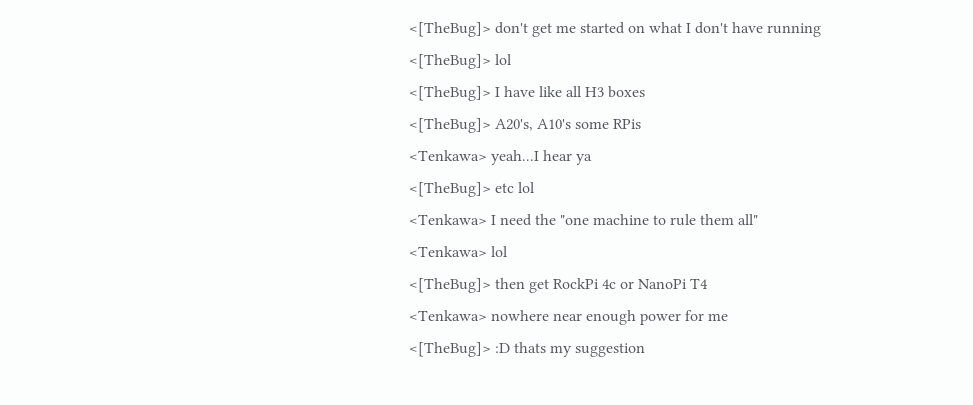<[TheBug]> don't get me started on what I don't have running
<[TheBug]> lol
<[TheBug]> I have like all H3 boxes
<[TheBug]> A20's, A10's some RPis
<Tenkawa> yeah...I hear ya
<[TheBug]> etc lol
<Tenkawa> I need the "one machine to rule them all"
<Tenkawa> lol
<[TheBug]> then get RockPi 4c or NanoPi T4
<Tenkawa> nowhere near enough power for me
<[TheBug]> :D thats my suggestion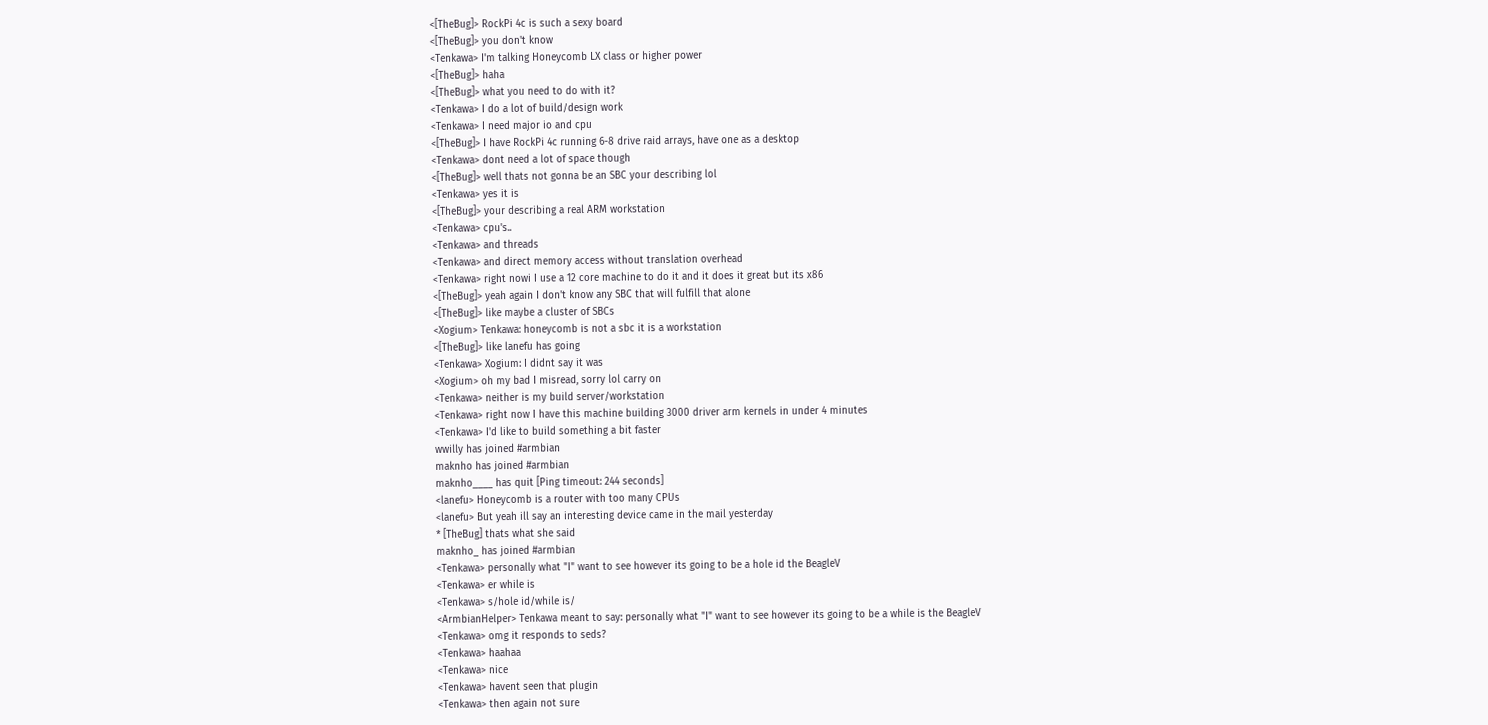<[TheBug]> RockPi 4c is such a sexy board
<[TheBug]> you don't know
<Tenkawa> I'm talking Honeycomb LX class or higher power
<[TheBug]> haha
<[TheBug]> what you need to do with it?
<Tenkawa> I do a lot of build/design work
<Tenkawa> I need major io and cpu
<[TheBug]> I have RockPi 4c running 6-8 drive raid arrays, have one as a desktop
<Tenkawa> dont need a lot of space though
<[TheBug]> well thats not gonna be an SBC your describing lol
<Tenkawa> yes it is
<[TheBug]> your describing a real ARM workstation
<Tenkawa> cpu's..
<Tenkawa> and threads
<Tenkawa> and direct memory access without translation overhead
<Tenkawa> right nowi I use a 12 core machine to do it and it does it great but its x86
<[TheBug]> yeah again I don't know any SBC that will fulfill that alone
<[TheBug]> like maybe a cluster of SBCs
<Xogium> Tenkawa: honeycomb is not a sbc it is a workstation
<[TheBug]> like lanefu has going
<Tenkawa> Xogium: I didnt say it was
<Xogium> oh my bad I misread, sorry lol carry on
<Tenkawa> neither is my build server/workstation
<Tenkawa> right now I have this machine building 3000 driver arm kernels in under 4 minutes
<Tenkawa> I'd like to build something a bit faster
wwilly has joined #armbian
maknho has joined #armbian
maknho____ has quit [Ping timeout: 244 seconds]
<lanefu> Honeycomb is a router with too many CPUs
<lanefu> But yeah ill say an interesting device came in the mail yesterday
* [TheBug] thats what she said
maknho_ has joined #armbian
<Tenkawa> personally what "I" want to see however its going to be a hole id the BeagleV
<Tenkawa> er while is
<Tenkawa> s/hole id/while is/
<ArmbianHelper> Tenkawa meant to say: personally what "I" want to see however its going to be a while is the BeagleV
<Tenkawa> omg it responds to seds?
<Tenkawa> haahaa
<Tenkawa> nice
<Tenkawa> havent seen that plugin
<Tenkawa> then again not sure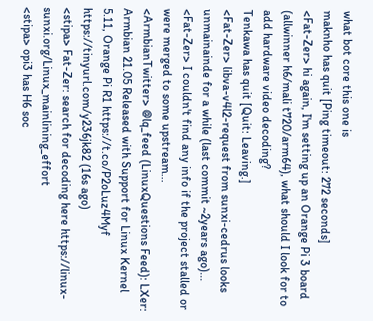what bot core this one is
maknho has quit [Ping timeout: 272 seconds]
<Fat-Zer> hi again, I'm setting up an Orange Pi 3 board (allwinner h6/mali t720/arm64), what should I look for to add hardware video decoding?
Tenkawa has quit [Quit: Leaving.]
<Fat-Zer> libva-v4l2-request from sunxi-cedrus looks unmainainde for a while (last commit ~2years ago)...
<Fat-Zer> I couldn't find any info if the project stalled or were merged to some upstream...
<ArmbianTwitter> @lq_feed (LinuxQuestions Feed): LXer: Armbian 21.05 Released with Support for Linux Kernel 5.11, Orange Pi R1 https://t.co/P2oLuz4Myf https://tinyurl.com/y236jk82 (16s ago)
<stipa> Fat-Zer: search for decoding here https://linux-sunxi.org/Linux_mainlining_effort
<stipa> opi3 has H6 soc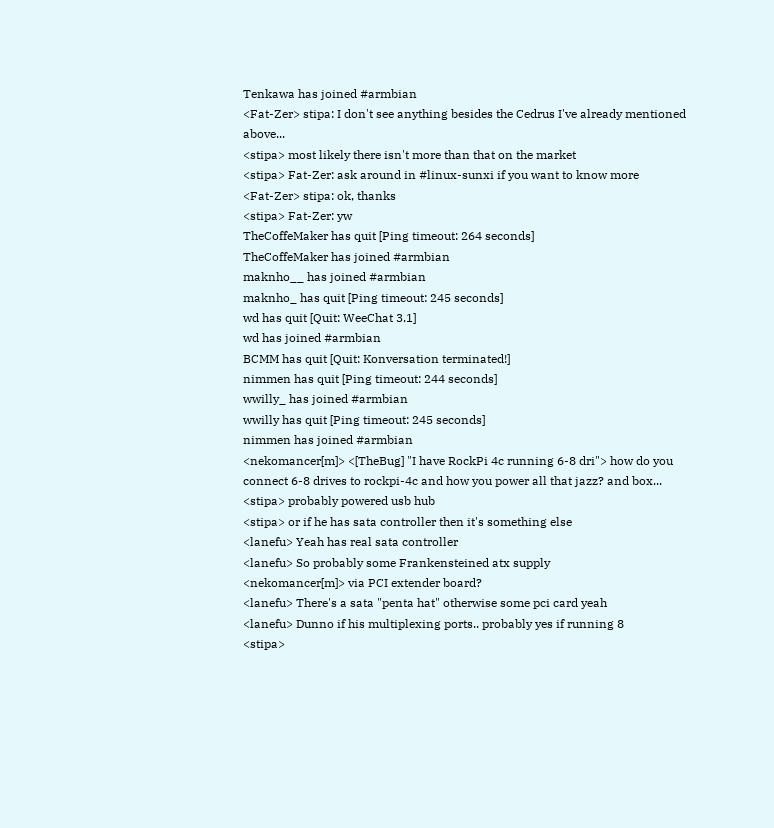Tenkawa has joined #armbian
<Fat-Zer> stipa: I don't see anything besides the Cedrus I've already mentioned above...
<stipa> most likely there isn't more than that on the market
<stipa> Fat-Zer: ask around in #linux-sunxi if you want to know more
<Fat-Zer> stipa: ok, thanks
<stipa> Fat-Zer: yw
TheCoffeMaker has quit [Ping timeout: 264 seconds]
TheCoffeMaker has joined #armbian
maknho__ has joined #armbian
maknho_ has quit [Ping timeout: 245 seconds]
wd has quit [Quit: WeeChat 3.1]
wd has joined #armbian
BCMM has quit [Quit: Konversation terminated!]
nimmen has quit [Ping timeout: 244 seconds]
wwilly_ has joined #armbian
wwilly has quit [Ping timeout: 245 seconds]
nimmen has joined #armbian
<nekomancer[m]> <[TheBug] "I have RockPi 4c running 6-8 dri"> how do you connect 6-8 drives to rockpi-4c and how you power all that jazz? and box...
<stipa> probably powered usb hub
<stipa> or if he has sata controller then it's something else
<lanefu> Yeah has real sata controller
<lanefu> So probably some Frankensteined atx supply
<nekomancer[m]> via PCI extender board?
<lanefu> There's a sata "penta hat" otherwise some pci card yeah
<lanefu> Dunno if his multiplexing ports.. probably yes if running 8
<stipa>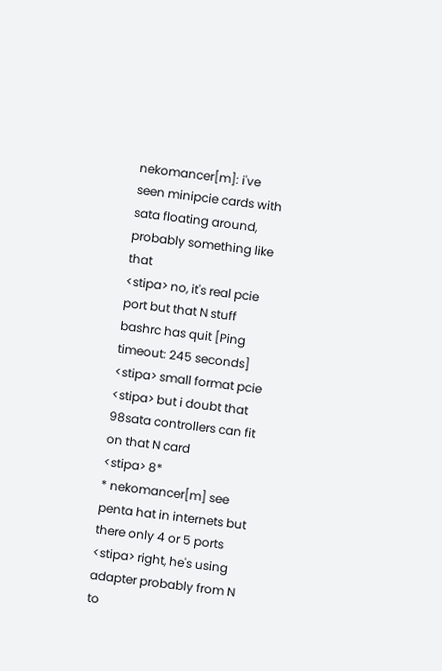nekomancer[m]: i've seen minipcie cards with sata floating around, probably something like that
<stipa> no, it's real pcie port but that N stuff
bashrc has quit [Ping timeout: 245 seconds]
<stipa> small format pcie
<stipa> but i doubt that 98sata controllers can fit on that N card
<stipa> 8*
* nekomancer[m] see penta hat in internets but there only 4 or 5 ports
<stipa> right, he's using adapter probably from N to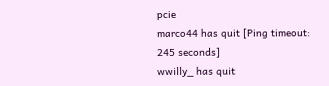pcie
marco44 has quit [Ping timeout: 245 seconds]
wwilly_ has quit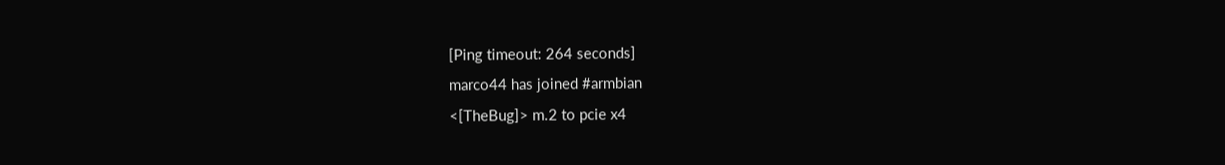[Ping timeout: 264 seconds]
marco44 has joined #armbian
<[TheBug]> m.2 to pcie x4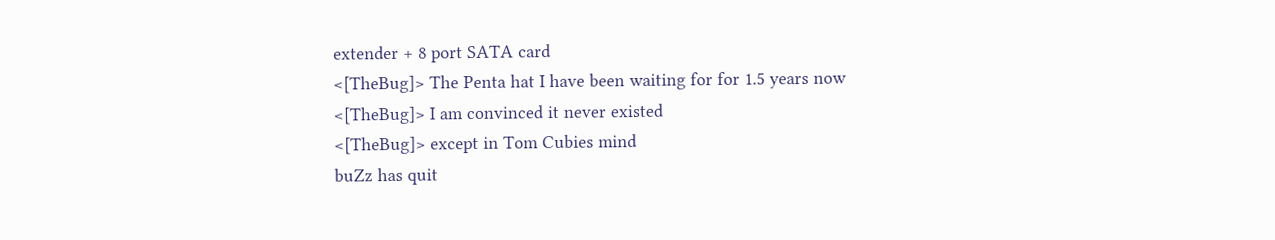extender + 8 port SATA card
<[TheBug]> The Penta hat I have been waiting for for 1.5 years now
<[TheBug]> I am convinced it never existed
<[TheBug]> except in Tom Cubies mind
buZz has quit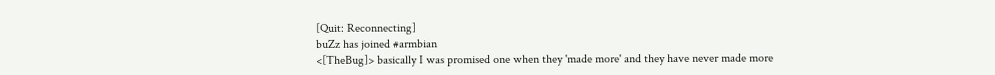[Quit: Reconnecting]
buZz has joined #armbian
<[TheBug]> basically I was promised one when they 'made more' and they have never made more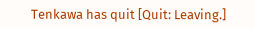Tenkawa has quit [Quit: Leaving.]